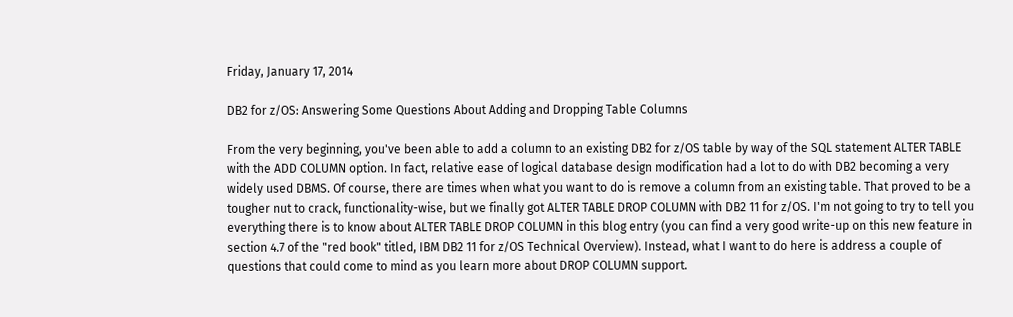Friday, January 17, 2014

DB2 for z/OS: Answering Some Questions About Adding and Dropping Table Columns

From the very beginning, you've been able to add a column to an existing DB2 for z/OS table by way of the SQL statement ALTER TABLE with the ADD COLUMN option. In fact, relative ease of logical database design modification had a lot to do with DB2 becoming a very widely used DBMS. Of course, there are times when what you want to do is remove a column from an existing table. That proved to be a tougher nut to crack, functionality-wise, but we finally got ALTER TABLE DROP COLUMN with DB2 11 for z/OS. I'm not going to try to tell you everything there is to know about ALTER TABLE DROP COLUMN in this blog entry (you can find a very good write-up on this new feature in section 4.7 of the "red book" titled, IBM DB2 11 for z/OS Technical Overview). Instead, what I want to do here is address a couple of questions that could come to mind as you learn more about DROP COLUMN support.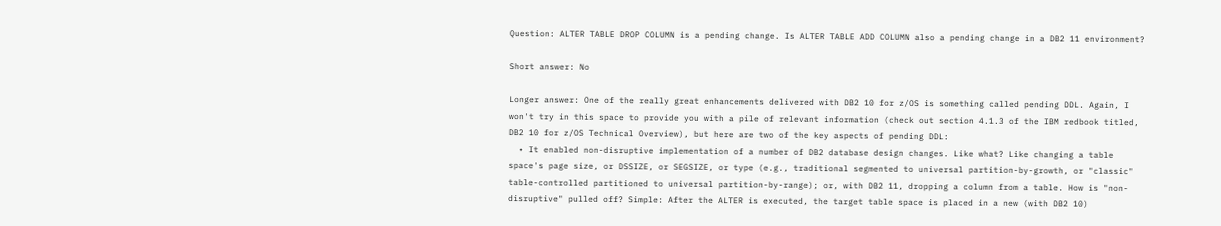Question: ALTER TABLE DROP COLUMN is a pending change. Is ALTER TABLE ADD COLUMN also a pending change in a DB2 11 environment?

Short answer: No

Longer answer: One of the really great enhancements delivered with DB2 10 for z/OS is something called pending DDL. Again, I won't try in this space to provide you with a pile of relevant information (check out section 4.1.3 of the IBM redbook titled, DB2 10 for z/OS Technical Overview), but here are two of the key aspects of pending DDL:
  • It enabled non-disruptive implementation of a number of DB2 database design changes. Like what? Like changing a table space's page size, or DSSIZE, or SEGSIZE, or type (e.g., traditional segmented to universal partition-by-growth, or "classic" table-controlled partitioned to universal partition-by-range); or, with DB2 11, dropping a column from a table. How is "non-disruptive" pulled off? Simple: After the ALTER is executed, the target table space is placed in a new (with DB2 10)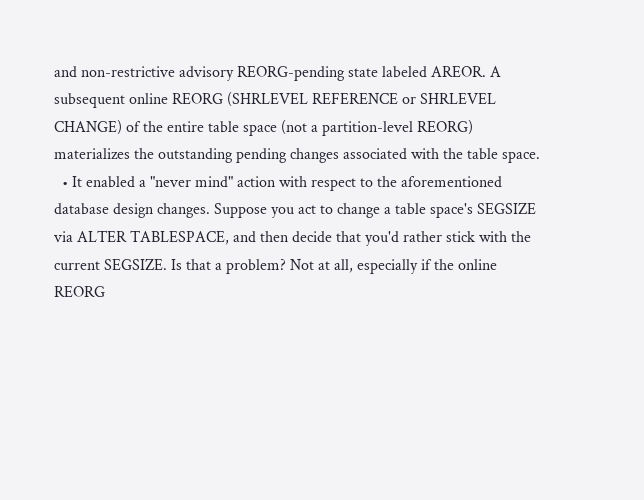and non-restrictive advisory REORG-pending state labeled AREOR. A subsequent online REORG (SHRLEVEL REFERENCE or SHRLEVEL CHANGE) of the entire table space (not a partition-level REORG) materializes the outstanding pending changes associated with the table space.
  • It enabled a "never mind" action with respect to the aforementioned database design changes. Suppose you act to change a table space's SEGSIZE via ALTER TABLESPACE, and then decide that you'd rather stick with the current SEGSIZE. Is that a problem? Not at all, especially if the online REORG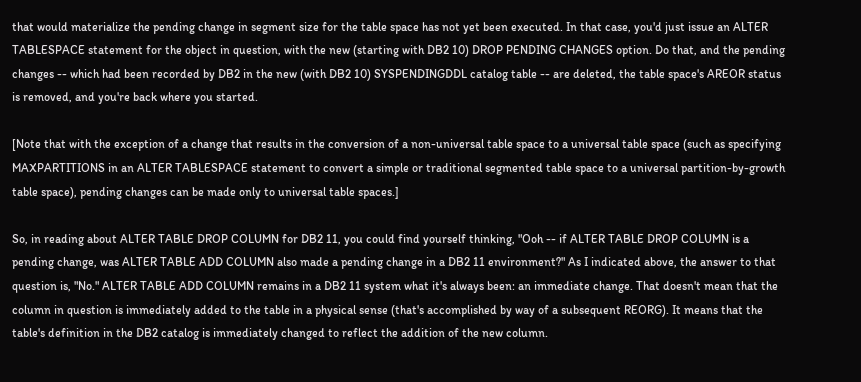that would materialize the pending change in segment size for the table space has not yet been executed. In that case, you'd just issue an ALTER TABLESPACE statement for the object in question, with the new (starting with DB2 10) DROP PENDING CHANGES option. Do that, and the pending changes -- which had been recorded by DB2 in the new (with DB2 10) SYSPENDINGDDL catalog table -- are deleted, the table space's AREOR status is removed, and you're back where you started.

[Note that with the exception of a change that results in the conversion of a non-universal table space to a universal table space (such as specifying MAXPARTITIONS in an ALTER TABLESPACE statement to convert a simple or traditional segmented table space to a universal partition-by-growth table space), pending changes can be made only to universal table spaces.]

So, in reading about ALTER TABLE DROP COLUMN for DB2 11, you could find yourself thinking, "Ooh -- if ALTER TABLE DROP COLUMN is a pending change, was ALTER TABLE ADD COLUMN also made a pending change in a DB2 11 environment?" As I indicated above, the answer to that question is, "No." ALTER TABLE ADD COLUMN remains in a DB2 11 system what it's always been: an immediate change. That doesn't mean that the column in question is immediately added to the table in a physical sense (that's accomplished by way of a subsequent REORG). It means that the table's definition in the DB2 catalog is immediately changed to reflect the addition of the new column.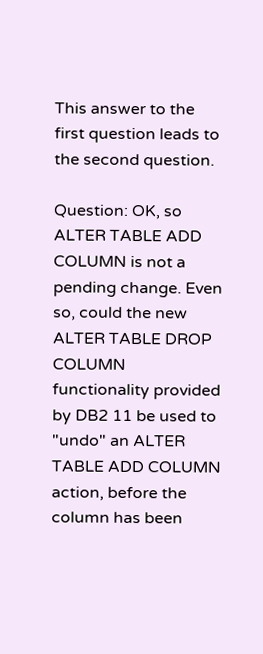This answer to the first question leads to the second question.

Question: OK, so ALTER TABLE ADD COLUMN is not a pending change. Even so, could the new ALTER TABLE DROP COLUMN functionality provided by DB2 11 be used to "undo" an ALTER TABLE ADD COLUMN action, before the column has been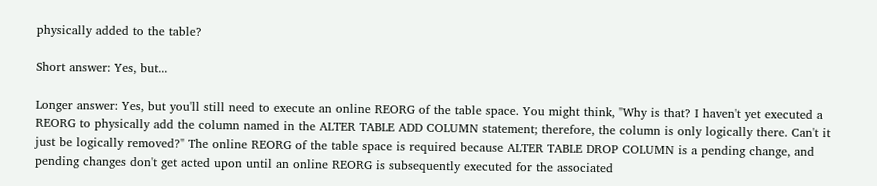physically added to the table?

Short answer: Yes, but...

Longer answer: Yes, but you'll still need to execute an online REORG of the table space. You might think, "Why is that? I haven't yet executed a REORG to physically add the column named in the ALTER TABLE ADD COLUMN statement; therefore, the column is only logically there. Can't it just be logically removed?" The online REORG of the table space is required because ALTER TABLE DROP COLUMN is a pending change, and pending changes don't get acted upon until an online REORG is subsequently executed for the associated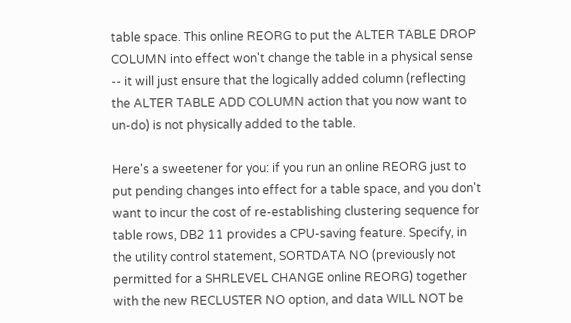table space. This online REORG to put the ALTER TABLE DROP COLUMN into effect won't change the table in a physical sense -- it will just ensure that the logically added column (reflecting the ALTER TABLE ADD COLUMN action that you now want to un-do) is not physically added to the table.

Here's a sweetener for you: if you run an online REORG just to put pending changes into effect for a table space, and you don't want to incur the cost of re-establishing clustering sequence for table rows, DB2 11 provides a CPU-saving feature. Specify, in the utility control statement, SORTDATA NO (previously not permitted for a SHRLEVEL CHANGE online REORG) together with the new RECLUSTER NO option, and data WILL NOT be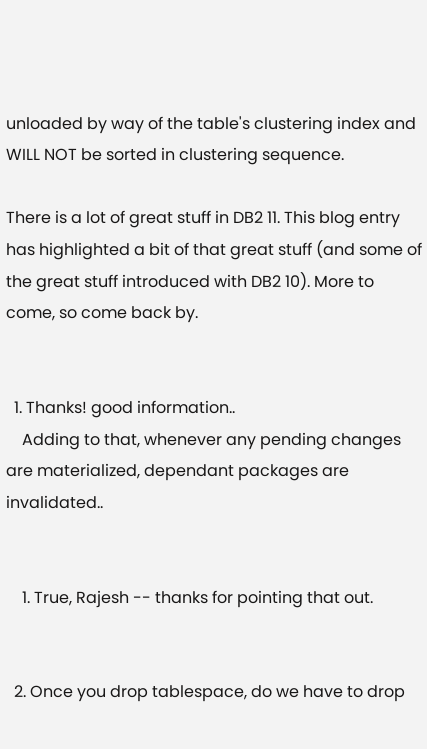unloaded by way of the table's clustering index and WILL NOT be sorted in clustering sequence.

There is a lot of great stuff in DB2 11. This blog entry has highlighted a bit of that great stuff (and some of the great stuff introduced with DB2 10). More to come, so come back by.


  1. Thanks! good information..
    Adding to that, whenever any pending changes are materialized, dependant packages are invalidated..


    1. True, Rajesh -- thanks for pointing that out.


  2. Once you drop tablespace, do we have to drop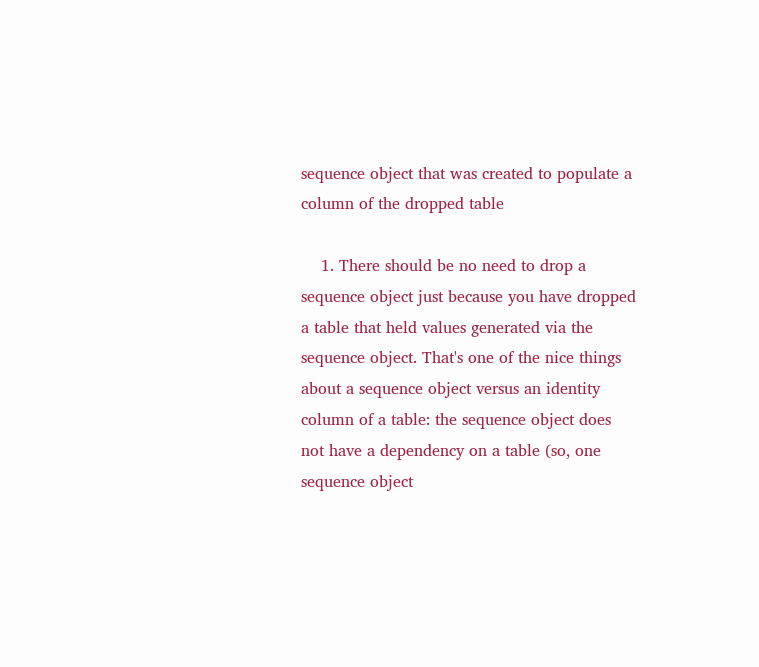sequence object that was created to populate a column of the dropped table

    1. There should be no need to drop a sequence object just because you have dropped a table that held values generated via the sequence object. That's one of the nice things about a sequence object versus an identity column of a table: the sequence object does not have a dependency on a table (so, one sequence object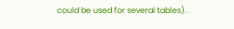could be used for several tables).